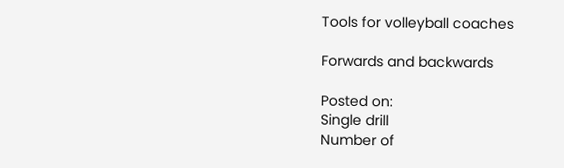Tools for volleyball coaches

Forwards and backwards

Posted on:
Single drill
Number of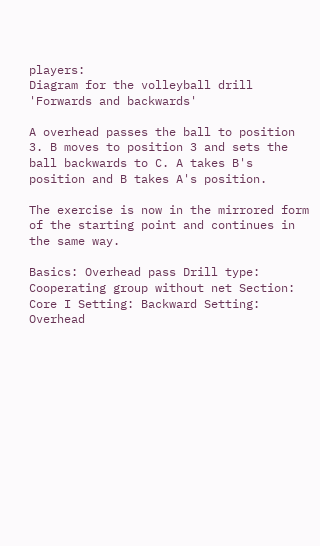players:
Diagram for the volleyball drill 'Forwards and backwards'

A overhead passes the ball to position 3. B moves to position 3 and sets the ball backwards to C. A takes B's position and B takes A's position.

The exercise is now in the mirrored form of the starting point and continues in the same way.

Basics: Overhead pass Drill type: Cooperating group without net Section: Core I Setting: Backward Setting: Overhead